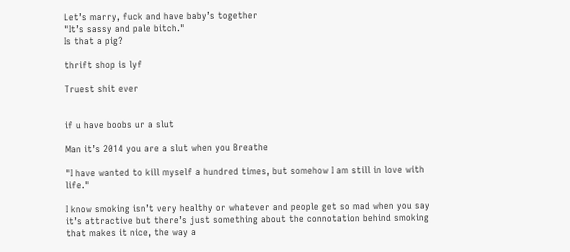Let’s marry, fuck and have baby’s together
"It’s sassy and pale bitch."
Is that a pig?

thrift shop is lyf

Truest shit ever


if u have boobs ur a slut

Man it’s 2014 you are a slut when you Breathe

"I have wanted to kill myself a hundred times, but somehow I am still in love with life."

I know smoking isn’t very healthy or whatever and people get so mad when you say it’s attractive but there’s just something about the connotation behind smoking that makes it nice, the way a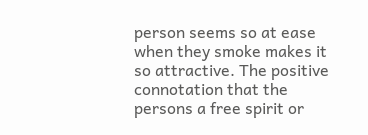person seems so at ease when they smoke makes it so attractive. The positive connotation that the persons a free spirit or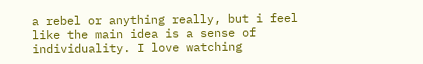a rebel or anything really, but i feel like the main idea is a sense of individuality. I love watching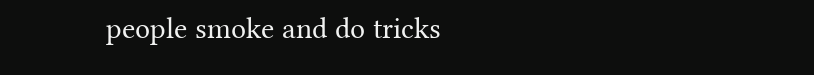people smoke and do tricks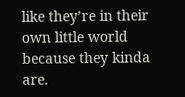like they’re in their own little world because they kinda are.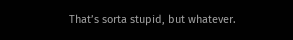That’s sorta stupid, but whatever.